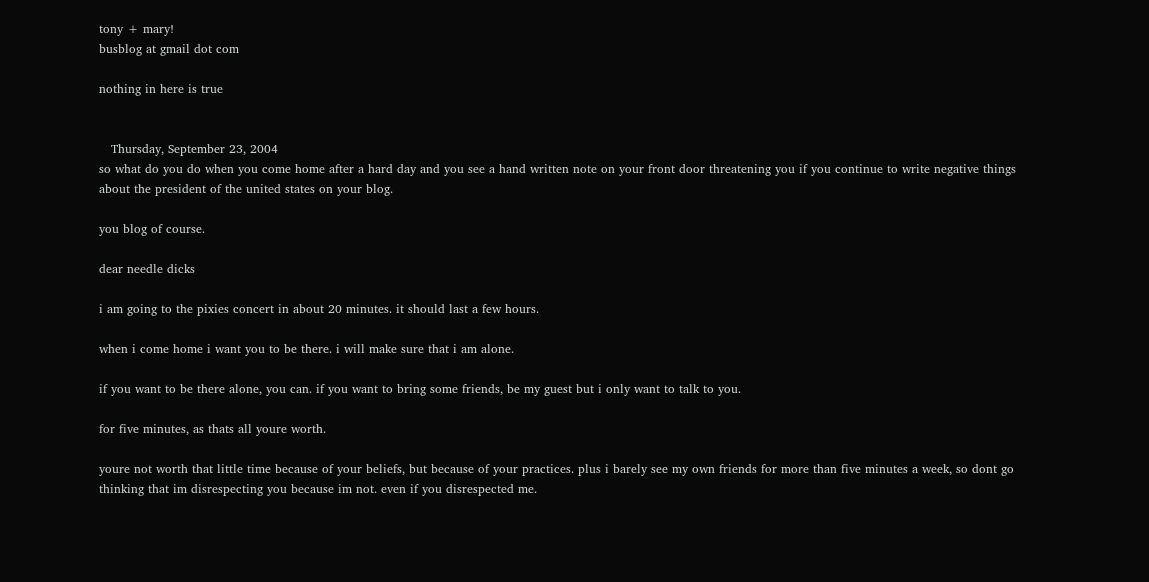tony + mary!
busblog at gmail dot com

nothing in here is true


   Thursday, September 23, 2004
so what do you do when you come home after a hard day and you see a hand written note on your front door threatening you if you continue to write negative things about the president of the united states on your blog.

you blog of course.

dear needle dicks

i am going to the pixies concert in about 20 minutes. it should last a few hours.

when i come home i want you to be there. i will make sure that i am alone.

if you want to be there alone, you can. if you want to bring some friends, be my guest but i only want to talk to you.

for five minutes, as thats all youre worth.

youre not worth that little time because of your beliefs, but because of your practices. plus i barely see my own friends for more than five minutes a week, so dont go thinking that im disrespecting you because im not. even if you disrespected me.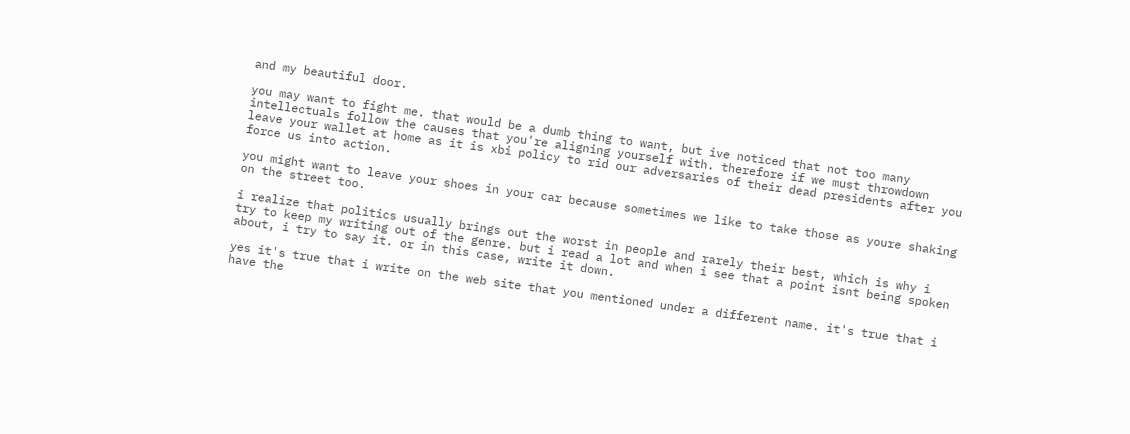and my beautiful door.

you may want to fight me. that would be a dumb thing to want, but ive noticed that not too many intellectuals follow the causes that you're aligning yourself with. therefore if we must throwdown leave your wallet at home as it is xbi policy to rid our adversaries of their dead presidents after you force us into action.

you might want to leave your shoes in your car because sometimes we like to take those as youre shaking on the street too.

i realize that politics usually brings out the worst in people and rarely their best, which is why i try to keep my writing out of the genre. but i read a lot and when i see that a point isnt being spoken about, i try to say it. or in this case, write it down.

yes it's true that i write on the web site that you mentioned under a different name. it's true that i have the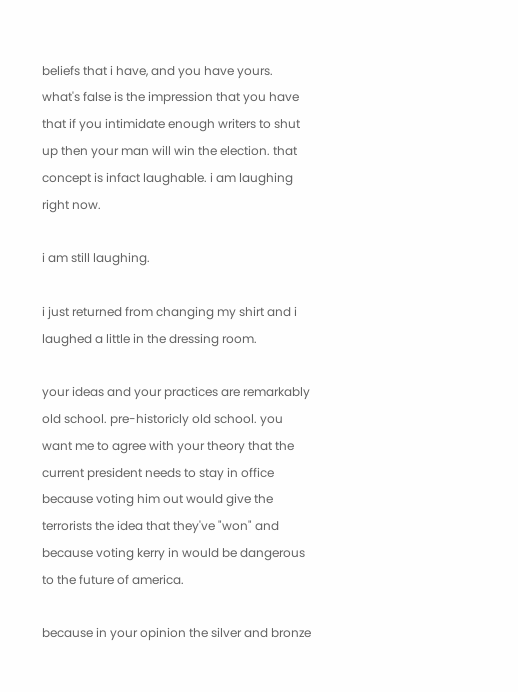beliefs that i have, and you have yours. what's false is the impression that you have that if you intimidate enough writers to shut up then your man will win the election. that concept is infact laughable. i am laughing right now.

i am still laughing.

i just returned from changing my shirt and i laughed a little in the dressing room.

your ideas and your practices are remarkably old school. pre-historicly old school. you want me to agree with your theory that the current president needs to stay in office because voting him out would give the terrorists the idea that they've "won" and because voting kerry in would be dangerous to the future of america.

because in your opinion the silver and bronze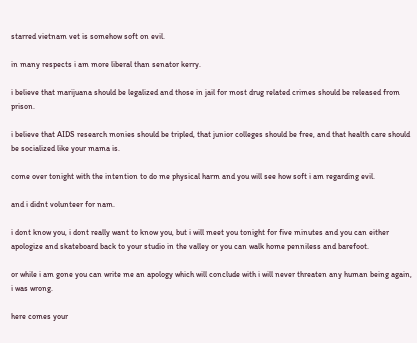starred vietnam vet is somehow soft on evil.

in many respects i am more liberal than senator kerry.

i believe that marijuana should be legalized and those in jail for most drug related crimes should be released from prison.

i believe that AIDS research monies should be tripled, that junior colleges should be free, and that health care should be socialized like your mama is.

come over tonight with the intention to do me physical harm and you will see how soft i am regarding evil.

and i didnt volunteer for nam.

i dont know you, i dont really want to know you, but i will meet you tonight for five minutes and you can either apologize and skateboard back to your studio in the valley or you can walk home penniless and barefoot.

or while i am gone you can write me an apology which will conclude with i will never threaten any human being again, i was wrong.

here comes your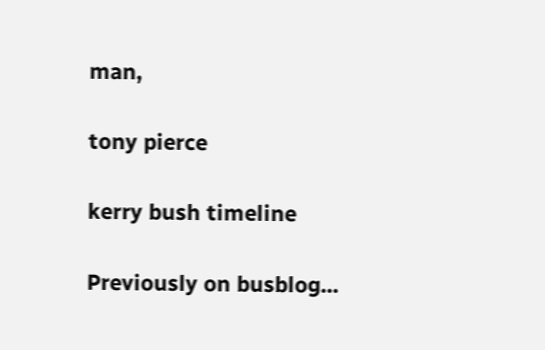man,

tony pierce

kerry bush timeline

Previously on busblog...